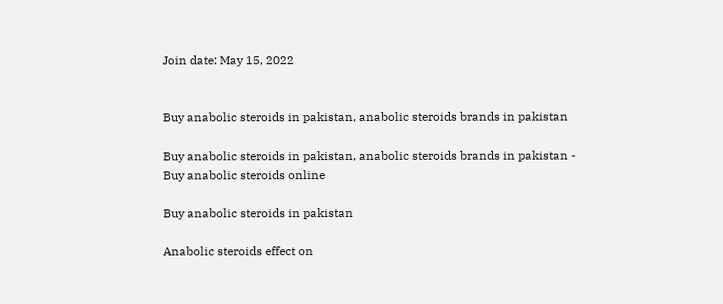Join date: May 15, 2022


Buy anabolic steroids in pakistan, anabolic steroids brands in pakistan

Buy anabolic steroids in pakistan, anabolic steroids brands in pakistan - Buy anabolic steroids online

Buy anabolic steroids in pakistan

Anabolic steroids effect on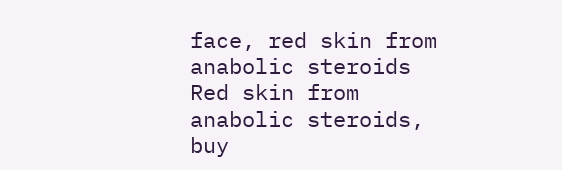face, red skin from anabolic steroids Red skin from anabolic steroids, buy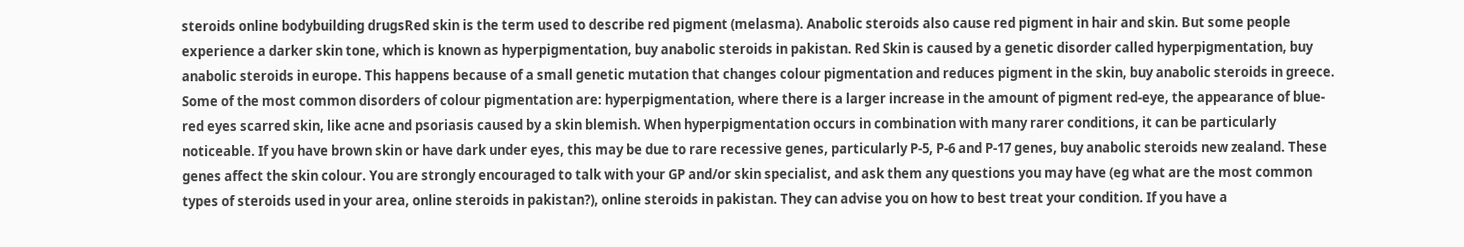steroids online bodybuilding drugsRed skin is the term used to describe red pigment (melasma). Anabolic steroids also cause red pigment in hair and skin. But some people experience a darker skin tone, which is known as hyperpigmentation, buy anabolic steroids in pakistan. Red Skin is caused by a genetic disorder called hyperpigmentation, buy anabolic steroids in europe. This happens because of a small genetic mutation that changes colour pigmentation and reduces pigment in the skin, buy anabolic steroids in greece. Some of the most common disorders of colour pigmentation are: hyperpigmentation, where there is a larger increase in the amount of pigment red-eye, the appearance of blue-red eyes scarred skin, like acne and psoriasis caused by a skin blemish. When hyperpigmentation occurs in combination with many rarer conditions, it can be particularly noticeable. If you have brown skin or have dark under eyes, this may be due to rare recessive genes, particularly P-5, P-6 and P-17 genes, buy anabolic steroids new zealand. These genes affect the skin colour. You are strongly encouraged to talk with your GP and/or skin specialist, and ask them any questions you may have (eg what are the most common types of steroids used in your area, online steroids in pakistan?), online steroids in pakistan. They can advise you on how to best treat your condition. If you have a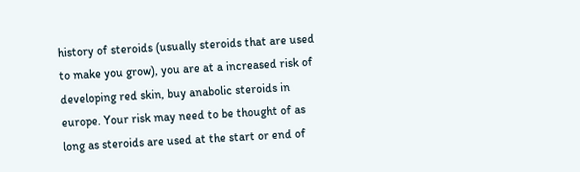history of steroids (usually steroids that are used to make you grow), you are at a increased risk of developing red skin, buy anabolic steroids in europe. Your risk may need to be thought of as long as steroids are used at the start or end of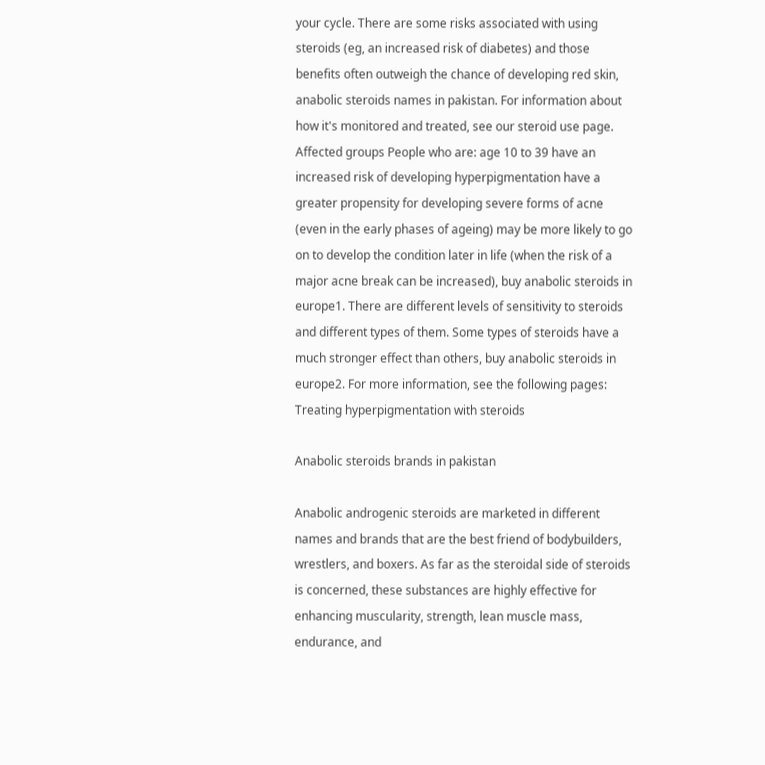your cycle. There are some risks associated with using steroids (eg, an increased risk of diabetes) and those benefits often outweigh the chance of developing red skin, anabolic steroids names in pakistan. For information about how it's monitored and treated, see our steroid use page. Affected groups People who are: age 10 to 39 have an increased risk of developing hyperpigmentation have a greater propensity for developing severe forms of acne (even in the early phases of ageing) may be more likely to go on to develop the condition later in life (when the risk of a major acne break can be increased), buy anabolic steroids in europe1. There are different levels of sensitivity to steroids and different types of them. Some types of steroids have a much stronger effect than others, buy anabolic steroids in europe2. For more information, see the following pages: Treating hyperpigmentation with steroids

Anabolic steroids brands in pakistan

Anabolic androgenic steroids are marketed in different names and brands that are the best friend of bodybuilders, wrestlers, and boxers. As far as the steroidal side of steroids is concerned, these substances are highly effective for enhancing muscularity, strength, lean muscle mass, endurance, and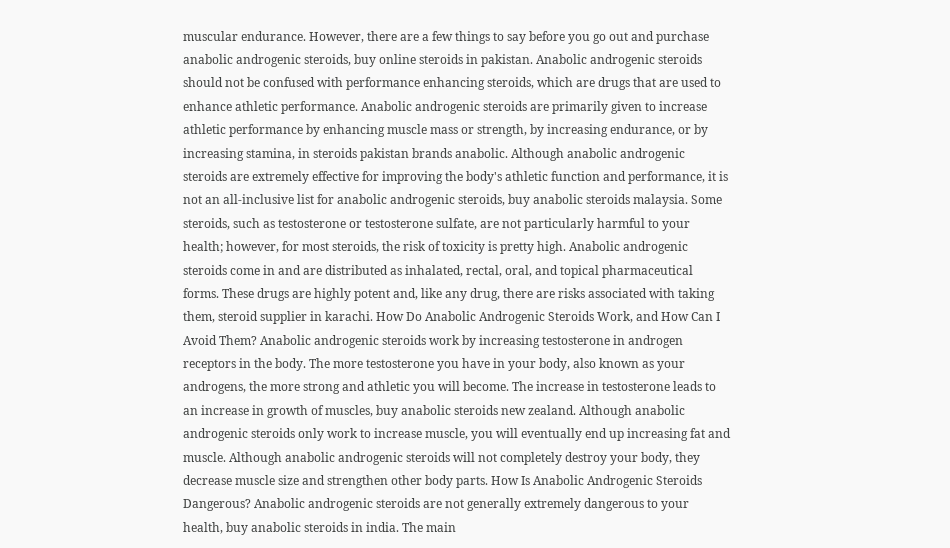muscular endurance. However, there are a few things to say before you go out and purchase anabolic androgenic steroids, buy online steroids in pakistan. Anabolic androgenic steroids should not be confused with performance enhancing steroids, which are drugs that are used to enhance athletic performance. Anabolic androgenic steroids are primarily given to increase athletic performance by enhancing muscle mass or strength, by increasing endurance, or by increasing stamina, in steroids pakistan brands anabolic. Although anabolic androgenic steroids are extremely effective for improving the body's athletic function and performance, it is not an all-inclusive list for anabolic androgenic steroids, buy anabolic steroids malaysia. Some steroids, such as testosterone or testosterone sulfate, are not particularly harmful to your health; however, for most steroids, the risk of toxicity is pretty high. Anabolic androgenic steroids come in and are distributed as inhalated, rectal, oral, and topical pharmaceutical forms. These drugs are highly potent and, like any drug, there are risks associated with taking them, steroid supplier in karachi. How Do Anabolic Androgenic Steroids Work, and How Can I Avoid Them? Anabolic androgenic steroids work by increasing testosterone in androgen receptors in the body. The more testosterone you have in your body, also known as your androgens, the more strong and athletic you will become. The increase in testosterone leads to an increase in growth of muscles, buy anabolic steroids new zealand. Although anabolic androgenic steroids only work to increase muscle, you will eventually end up increasing fat and muscle. Although anabolic androgenic steroids will not completely destroy your body, they decrease muscle size and strengthen other body parts. How Is Anabolic Androgenic Steroids Dangerous? Anabolic androgenic steroids are not generally extremely dangerous to your health, buy anabolic steroids in india. The main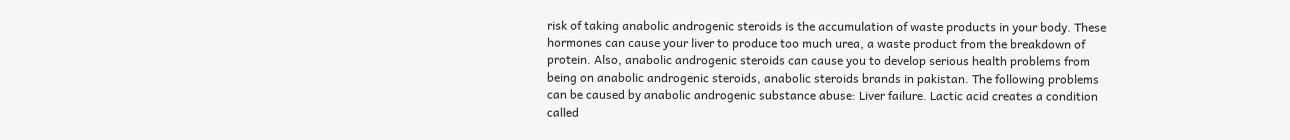risk of taking anabolic androgenic steroids is the accumulation of waste products in your body. These hormones can cause your liver to produce too much urea, a waste product from the breakdown of protein. Also, anabolic androgenic steroids can cause you to develop serious health problems from being on anabolic androgenic steroids, anabolic steroids brands in pakistan. The following problems can be caused by anabolic androgenic substance abuse: Liver failure. Lactic acid creates a condition called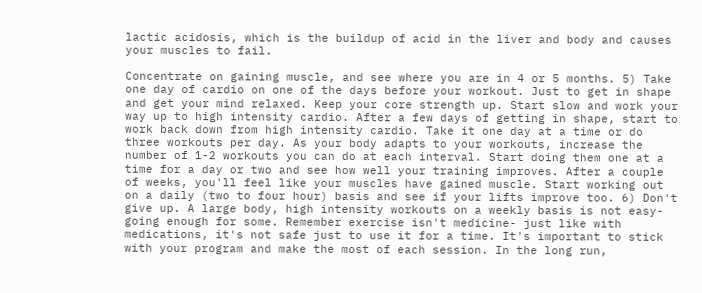lactic acidosis, which is the buildup of acid in the liver and body and causes your muscles to fail.

Concentrate on gaining muscle, and see where you are in 4 or 5 months. 5) Take one day of cardio on one of the days before your workout. Just to get in shape and get your mind relaxed. Keep your core strength up. Start slow and work your way up to high intensity cardio. After a few days of getting in shape, start to work back down from high intensity cardio. Take it one day at a time or do three workouts per day. As your body adapts to your workouts, increase the number of 1-2 workouts you can do at each interval. Start doing them one at a time for a day or two and see how well your training improves. After a couple of weeks, you'll feel like your muscles have gained muscle. Start working out on a daily (two to four hour) basis and see if your lifts improve too. 6) Don't give up. A large body, high intensity workouts on a weekly basis is not easy-going enough for some. Remember exercise isn't medicine- just like with medications, it's not safe just to use it for a time. It's important to stick with your program and make the most of each session. In the long run,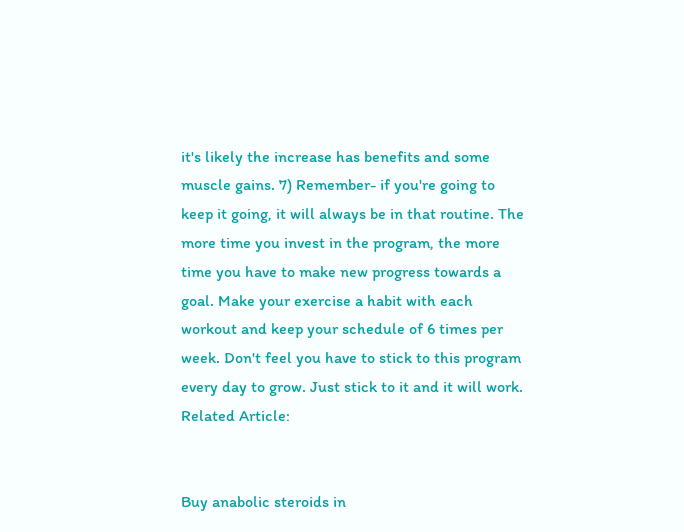it's likely the increase has benefits and some muscle gains. 7) Remember- if you're going to keep it going, it will always be in that routine. The more time you invest in the program, the more time you have to make new progress towards a goal. Make your exercise a habit with each workout and keep your schedule of 6 times per week. Don't feel you have to stick to this program every day to grow. Just stick to it and it will work. Related Article:


Buy anabolic steroids in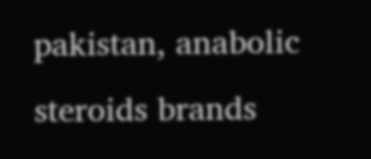pakistan, anabolic steroids brands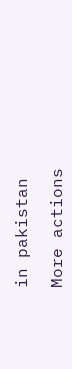in pakistan

More actions